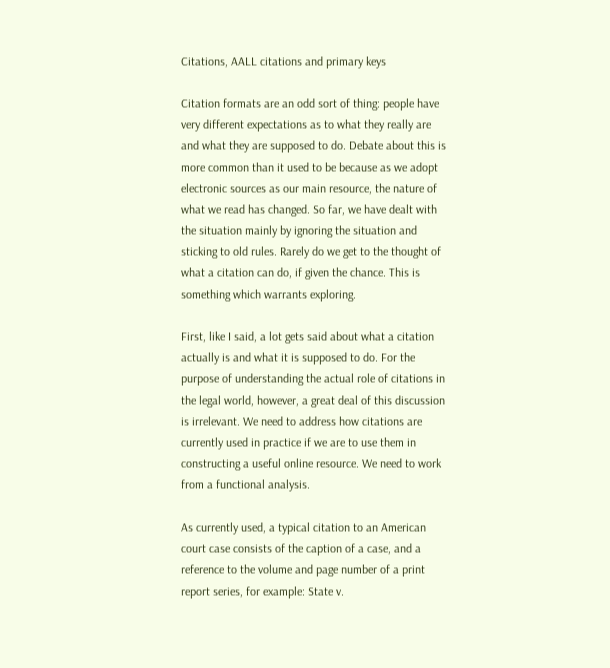Citations, AALL citations and primary keys

Citation formats are an odd sort of thing: people have very different expectations as to what they really are and what they are supposed to do. Debate about this is more common than it used to be because as we adopt electronic sources as our main resource, the nature of what we read has changed. So far, we have dealt with the situation mainly by ignoring the situation and sticking to old rules. Rarely do we get to the thought of what a citation can do, if given the chance. This is something which warrants exploring.

First, like I said, a lot gets said about what a citation actually is and what it is supposed to do. For the purpose of understanding the actual role of citations in the legal world, however, a great deal of this discussion is irrelevant. We need to address how citations are currently used in practice if we are to use them in constructing a useful online resource. We need to work from a functional analysis.

As currently used, a typical citation to an American court case consists of the caption of a case, and a reference to the volume and page number of a print report series, for example: State v.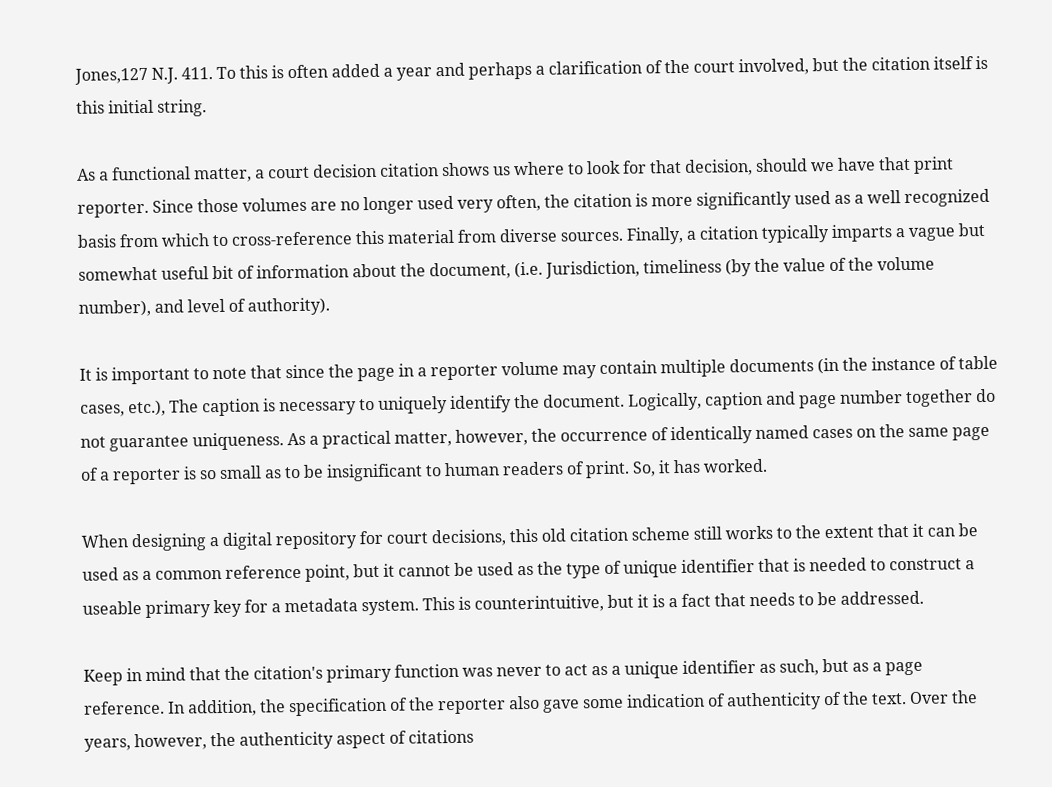Jones,127 N.J. 411. To this is often added a year and perhaps a clarification of the court involved, but the citation itself is this initial string.

As a functional matter, a court decision citation shows us where to look for that decision, should we have that print reporter. Since those volumes are no longer used very often, the citation is more significantly used as a well recognized basis from which to cross-reference this material from diverse sources. Finally, a citation typically imparts a vague but somewhat useful bit of information about the document, (i.e. Jurisdiction, timeliness (by the value of the volume number), and level of authority).

It is important to note that since the page in a reporter volume may contain multiple documents (in the instance of table cases, etc.), The caption is necessary to uniquely identify the document. Logically, caption and page number together do not guarantee uniqueness. As a practical matter, however, the occurrence of identically named cases on the same page of a reporter is so small as to be insignificant to human readers of print. So, it has worked.

When designing a digital repository for court decisions, this old citation scheme still works to the extent that it can be used as a common reference point, but it cannot be used as the type of unique identifier that is needed to construct a useable primary key for a metadata system. This is counterintuitive, but it is a fact that needs to be addressed.

Keep in mind that the citation's primary function was never to act as a unique identifier as such, but as a page reference. In addition, the specification of the reporter also gave some indication of authenticity of the text. Over the years, however, the authenticity aspect of citations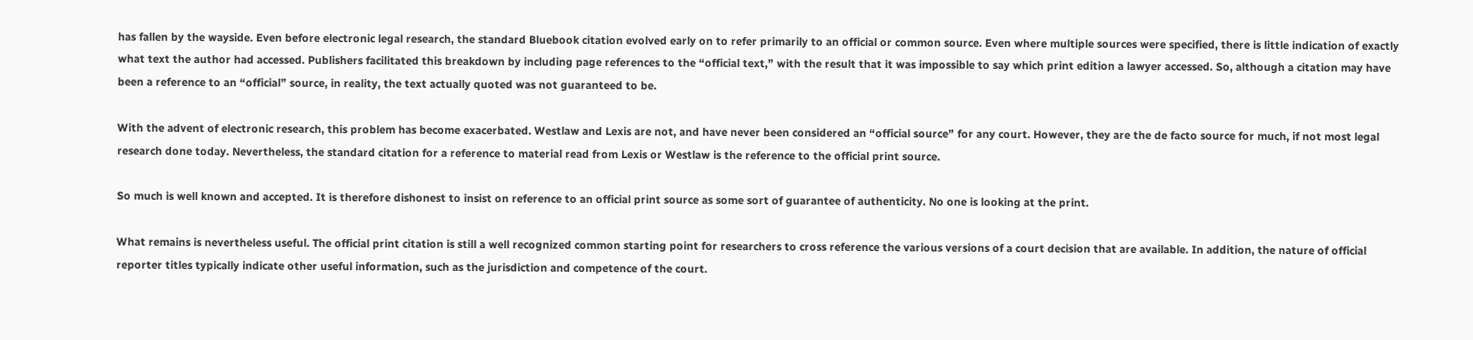has fallen by the wayside. Even before electronic legal research, the standard Bluebook citation evolved early on to refer primarily to an official or common source. Even where multiple sources were specified, there is little indication of exactly what text the author had accessed. Publishers facilitated this breakdown by including page references to the “official text,” with the result that it was impossible to say which print edition a lawyer accessed. So, although a citation may have been a reference to an “official” source, in reality, the text actually quoted was not guaranteed to be.

With the advent of electronic research, this problem has become exacerbated. Westlaw and Lexis are not, and have never been considered an “official source” for any court. However, they are the de facto source for much, if not most legal research done today. Nevertheless, the standard citation for a reference to material read from Lexis or Westlaw is the reference to the official print source.

So much is well known and accepted. It is therefore dishonest to insist on reference to an official print source as some sort of guarantee of authenticity. No one is looking at the print.

What remains is nevertheless useful. The official print citation is still a well recognized common starting point for researchers to cross reference the various versions of a court decision that are available. In addition, the nature of official reporter titles typically indicate other useful information, such as the jurisdiction and competence of the court.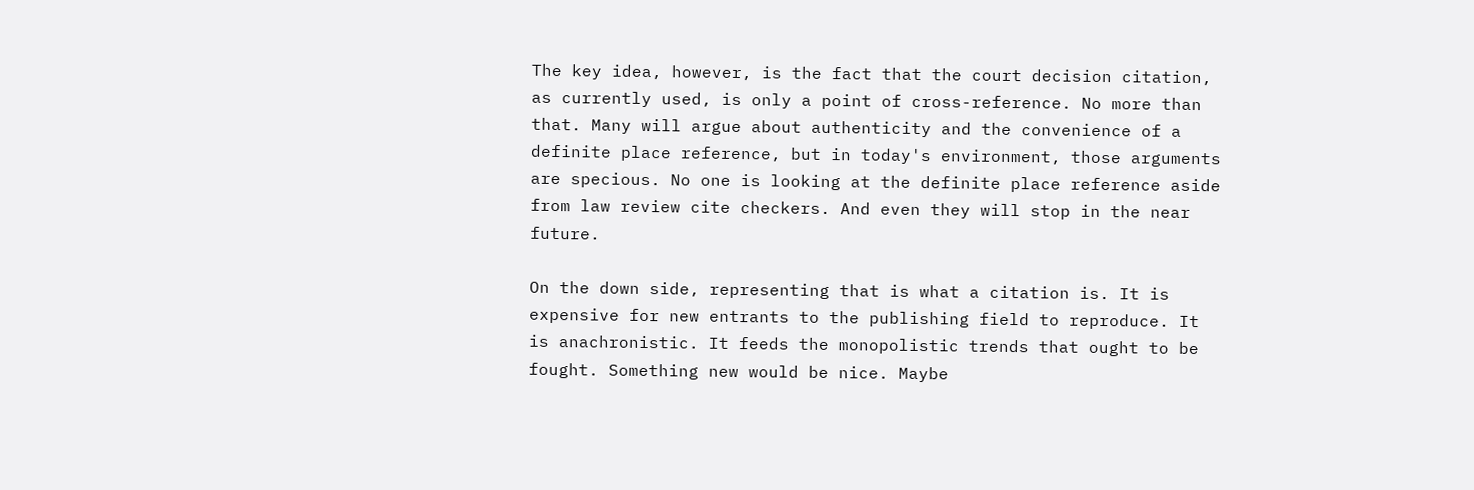The key idea, however, is the fact that the court decision citation, as currently used, is only a point of cross-reference. No more than that. Many will argue about authenticity and the convenience of a definite place reference, but in today's environment, those arguments are specious. No one is looking at the definite place reference aside from law review cite checkers. And even they will stop in the near future.

On the down side, representing that is what a citation is. It is expensive for new entrants to the publishing field to reproduce. It is anachronistic. It feeds the monopolistic trends that ought to be fought. Something new would be nice. Maybe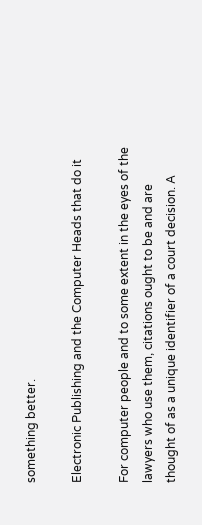something better.

Electronic Publishing and the Computer Heads that do it

For computer people and to some extent in the eyes of the lawyers who use them, citations ought to be and are thought of as a unique identifier of a court decision. A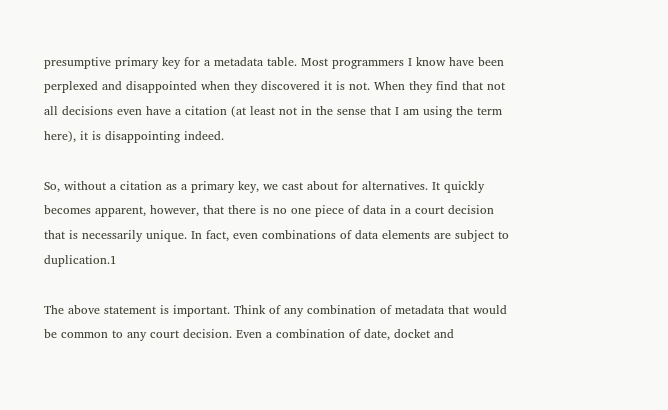presumptive primary key for a metadata table. Most programmers I know have been perplexed and disappointed when they discovered it is not. When they find that not all decisions even have a citation (at least not in the sense that I am using the term here), it is disappointing indeed.

So, without a citation as a primary key, we cast about for alternatives. It quickly becomes apparent, however, that there is no one piece of data in a court decision that is necessarily unique. In fact, even combinations of data elements are subject to duplication.1

The above statement is important. Think of any combination of metadata that would be common to any court decision. Even a combination of date, docket and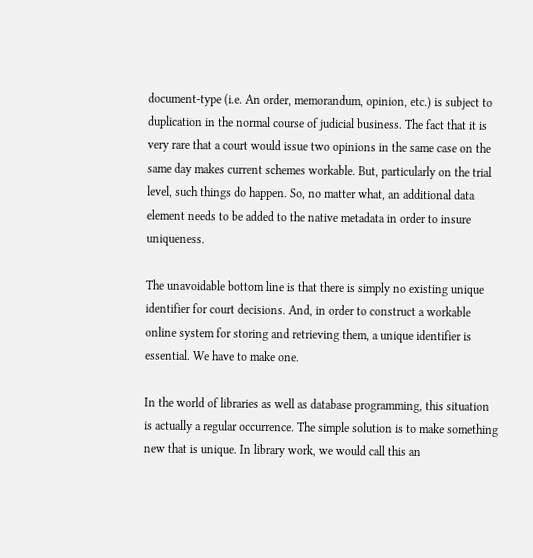document-type (i.e. An order, memorandum, opinion, etc.) is subject to duplication in the normal course of judicial business. The fact that it is very rare that a court would issue two opinions in the same case on the same day makes current schemes workable. But, particularly on the trial level, such things do happen. So, no matter what, an additional data element needs to be added to the native metadata in order to insure uniqueness.

The unavoidable bottom line is that there is simply no existing unique identifier for court decisions. And, in order to construct a workable online system for storing and retrieving them, a unique identifier is essential. We have to make one.

In the world of libraries as well as database programming, this situation is actually a regular occurrence. The simple solution is to make something new that is unique. In library work, we would call this an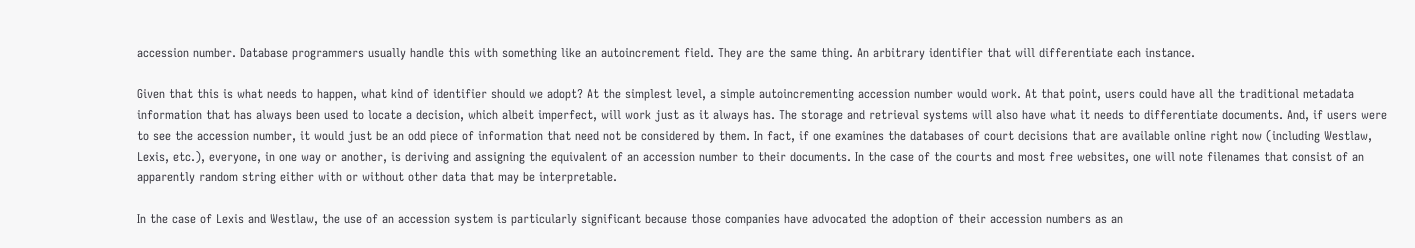accession number. Database programmers usually handle this with something like an autoincrement field. They are the same thing. An arbitrary identifier that will differentiate each instance.

Given that this is what needs to happen, what kind of identifier should we adopt? At the simplest level, a simple autoincrementing accession number would work. At that point, users could have all the traditional metadata information that has always been used to locate a decision, which albeit imperfect, will work just as it always has. The storage and retrieval systems will also have what it needs to differentiate documents. And, if users were to see the accession number, it would just be an odd piece of information that need not be considered by them. In fact, if one examines the databases of court decisions that are available online right now (including Westlaw, Lexis, etc.), everyone, in one way or another, is deriving and assigning the equivalent of an accession number to their documents. In the case of the courts and most free websites, one will note filenames that consist of an apparently random string either with or without other data that may be interpretable.

In the case of Lexis and Westlaw, the use of an accession system is particularly significant because those companies have advocated the adoption of their accession numbers as an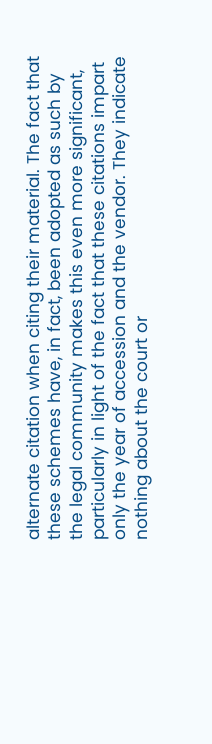alternate citation when citing their material. The fact that these schemes have, in fact, been adopted as such by the legal community makes this even more significant, particularly in light of the fact that these citations impart only the year of accession and the vendor. They indicate nothing about the court or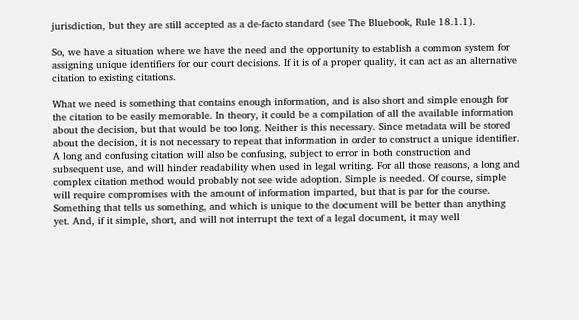jurisdiction, but they are still accepted as a de-facto standard (see The Bluebook, Rule 18.1.1).

So, we have a situation where we have the need and the opportunity to establish a common system for assigning unique identifiers for our court decisions. If it is of a proper quality, it can act as an alternative citation to existing citations.

What we need is something that contains enough information, and is also short and simple enough for the citation to be easily memorable. In theory, it could be a compilation of all the available information about the decision, but that would be too long. Neither is this necessary. Since metadata will be stored about the decision, it is not necessary to repeat that information in order to construct a unique identifier. A long and confusing citation will also be confusing, subject to error in both construction and subsequent use, and will hinder readability when used in legal writing. For all those reasons, a long and complex citation method would probably not see wide adoption. Simple is needed. Of course, simple will require compromises with the amount of information imparted, but that is par for the course. Something that tells us something, and which is unique to the document will be better than anything yet. And, if it simple, short, and will not interrupt the text of a legal document, it may well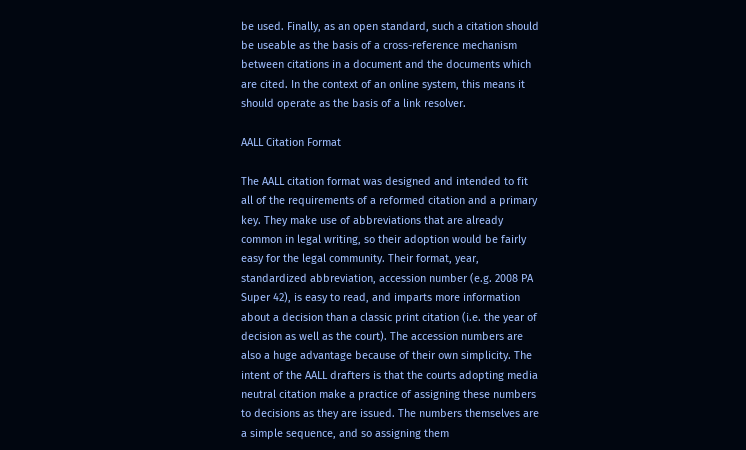be used. Finally, as an open standard, such a citation should be useable as the basis of a cross-reference mechanism between citations in a document and the documents which are cited. In the context of an online system, this means it should operate as the basis of a link resolver.

AALL Citation Format

The AALL citation format was designed and intended to fit all of the requirements of a reformed citation and a primary key. They make use of abbreviations that are already common in legal writing, so their adoption would be fairly easy for the legal community. Their format, year, standardized abbreviation, accession number (e.g. 2008 PA Super 42), is easy to read, and imparts more information about a decision than a classic print citation (i.e. the year of decision as well as the court). The accession numbers are also a huge advantage because of their own simplicity. The intent of the AALL drafters is that the courts adopting media neutral citation make a practice of assigning these numbers to decisions as they are issued. The numbers themselves are a simple sequence, and so assigning them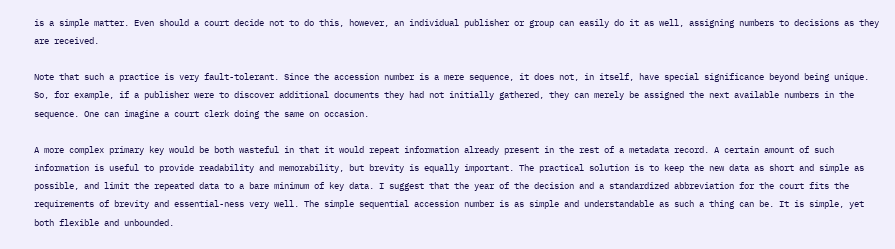is a simple matter. Even should a court decide not to do this, however, an individual publisher or group can easily do it as well, assigning numbers to decisions as they are received.

Note that such a practice is very fault-tolerant. Since the accession number is a mere sequence, it does not, in itself, have special significance beyond being unique. So, for example, if a publisher were to discover additional documents they had not initially gathered, they can merely be assigned the next available numbers in the sequence. One can imagine a court clerk doing the same on occasion.

A more complex primary key would be both wasteful in that it would repeat information already present in the rest of a metadata record. A certain amount of such information is useful to provide readability and memorability, but brevity is equally important. The practical solution is to keep the new data as short and simple as possible, and limit the repeated data to a bare minimum of key data. I suggest that the year of the decision and a standardized abbreviation for the court fits the requirements of brevity and essential-ness very well. The simple sequential accession number is as simple and understandable as such a thing can be. It is simple, yet both flexible and unbounded.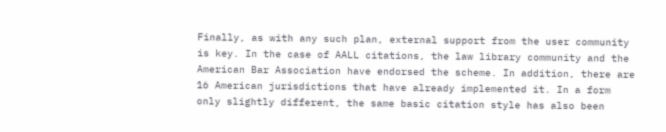Finally, as with any such plan, external support from the user community is key. In the case of AALL citations, the law library community and the American Bar Association have endorsed the scheme. In addition, there are 16 American jurisdictions that have already implemented it. In a form only slightly different, the same basic citation style has also been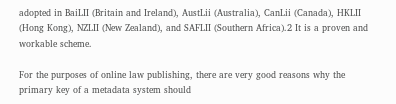adopted in BaiLII (Britain and Ireland), AustLii (Australia), CanLii (Canada), HKLII (Hong Kong), NZLII (New Zealand), and SAFLII (Southern Africa).2 It is a proven and workable scheme.

For the purposes of online law publishing, there are very good reasons why the primary key of a metadata system should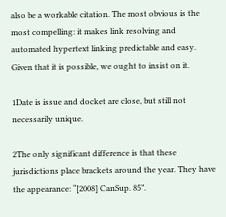also be a workable citation. The most obvious is the most compelling: it makes link resolving and automated hypertext linking predictable and easy. Given that it is possible, we ought to insist on it.

1Date is issue and docket are close, but still not necessarily unique.

2The only significant difference is that these jurisdictions place brackets around the year. They have the appearance: “[2008] CanSup. 85”.